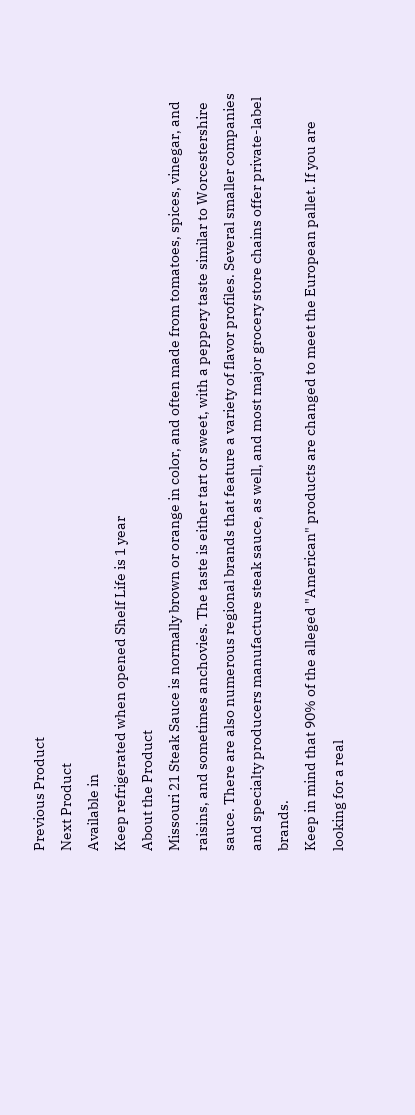Previous Product
Next Product
Available in
Keep refrigerated when opened Shelf Life is 1 year
About the Product
Missouri 21 Steak Sauce is normally brown or orange in color, and often made from tomatoes, spices, vinegar, and raisins, and sometimes anchovies. The taste is either tart or sweet, with a peppery taste similar to Worcestershire sauce. There are also numerous regional brands that feature a variety of flavor profiles. Several smaller companies and specialty producers manufacture steak sauce, as well, and most major grocery store chains offer private-label brands.
Keep in mind that 90% of the alleged "American" products are changed to meet the European pallet. If you are looking for a real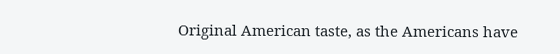Original American taste, as the Americans have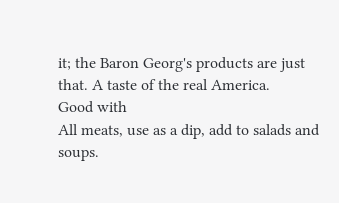it; the Baron Georg's products are just that. A taste of the real America.
Good with
All meats, use as a dip, add to salads and soups.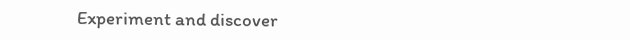Experiment and discover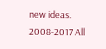new ideas.
2008-2017 All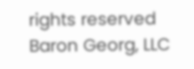rights reserved Baron Georg, LLC